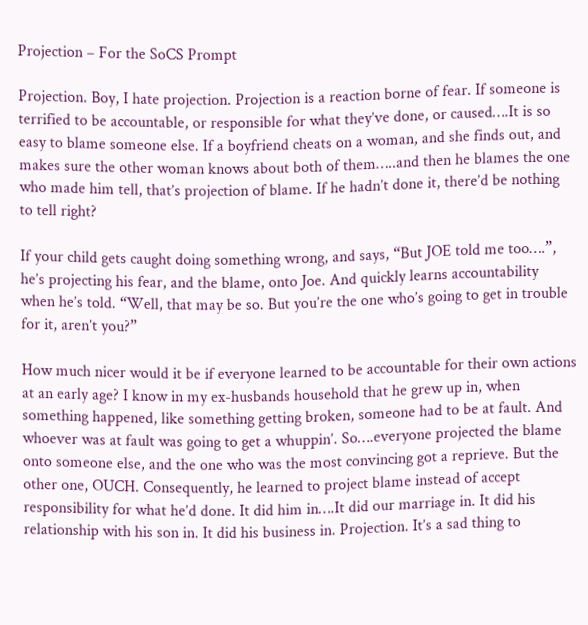Projection – For the SoCS Prompt

Projection. Boy, I hate projection. Projection is a reaction borne of fear. If someone is terrified to be accountable, or responsible for what they’ve done, or caused….It is so easy to blame someone else. If a boyfriend cheats on a woman, and she finds out, and makes sure the other woman knows about both of them…..and then he blames the one who made him tell, that’s projection of blame. If he hadn’t done it, there’d be nothing to tell right?

If your child gets caught doing something wrong, and says, “But JOE told me too….”, he’s projecting his fear, and the blame, onto Joe. And quickly learns accountability when he’s told. “Well, that may be so. But you’re the one who’s going to get in trouble for it, aren’t you?”

How much nicer would it be if everyone learned to be accountable for their own actions at an early age? I know in my ex-husbands household that he grew up in, when something happened, like something getting broken, someone had to be at fault. And whoever was at fault was going to get a whuppin’. So….everyone projected the blame onto someone else, and the one who was the most convincing got a reprieve. But the other one, OUCH. Consequently, he learned to project blame instead of accept responsibility for what he’d done. It did him in….It did our marriage in. It did his relationship with his son in. It did his business in. Projection. It’s a sad thing to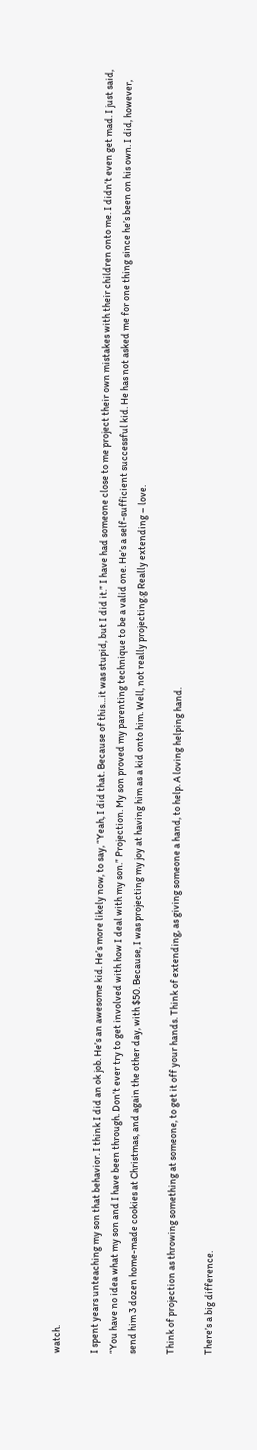watch.

I spent years unteaching my son that behavior. I think I did an ok job. He’s an awesome kid. He’s more likely now, to say, “Yeah, I did that. Because of this…it was stupid, but I did it.” I have had someone close to me project their own mistakes with their children onto me. I didn’t even get mad. I just said, “You have no idea what my son and I have been through. Don’t ever try to get involved with how I deal with my son.” Projection. My son proved my parenting technique to be a valid one. He’s a self-sufficient successful kid. He has not asked me for one thing since he’s been on his own. I did, however, send him 3 dozen home-made cookies at Christmas, and again the other day, with $50. Because, I was projecting my joy at having him as a kid onto him. Well, not really projecting.g Really extending – love.

Think of projection as throwing something at someone, to get it off your hands. Think of extending, as giving someone a hand, to help. A loving helping hand.

There’s a big difference.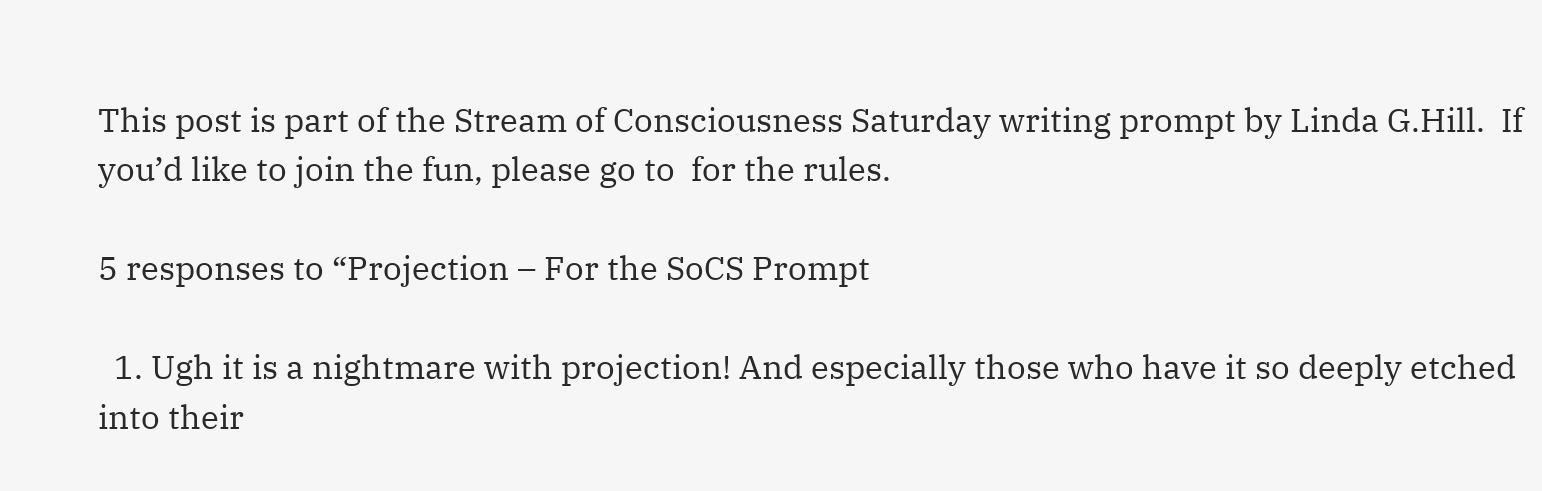This post is part of the Stream of Consciousness Saturday writing prompt by Linda G.Hill.  If you’d like to join the fun, please go to  for the rules.

5 responses to “Projection – For the SoCS Prompt

  1. Ugh it is a nightmare with projection! And especially those who have it so deeply etched into their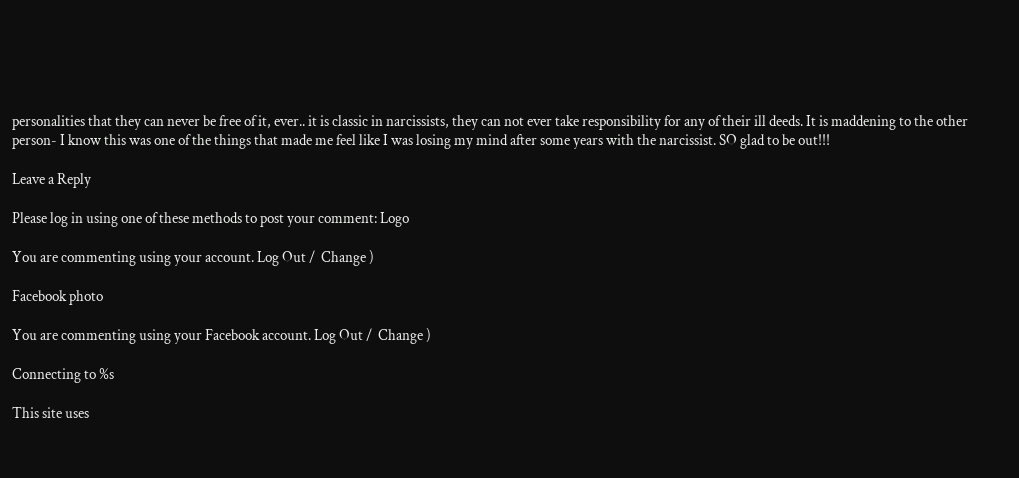personalities that they can never be free of it, ever.. it is classic in narcissists, they can not ever take responsibility for any of their ill deeds. It is maddening to the other person- I know this was one of the things that made me feel like I was losing my mind after some years with the narcissist. SO glad to be out!!!

Leave a Reply

Please log in using one of these methods to post your comment: Logo

You are commenting using your account. Log Out /  Change )

Facebook photo

You are commenting using your Facebook account. Log Out /  Change )

Connecting to %s

This site uses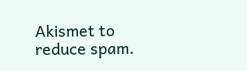Akismet to reduce spam.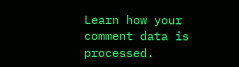Learn how your comment data is processed.